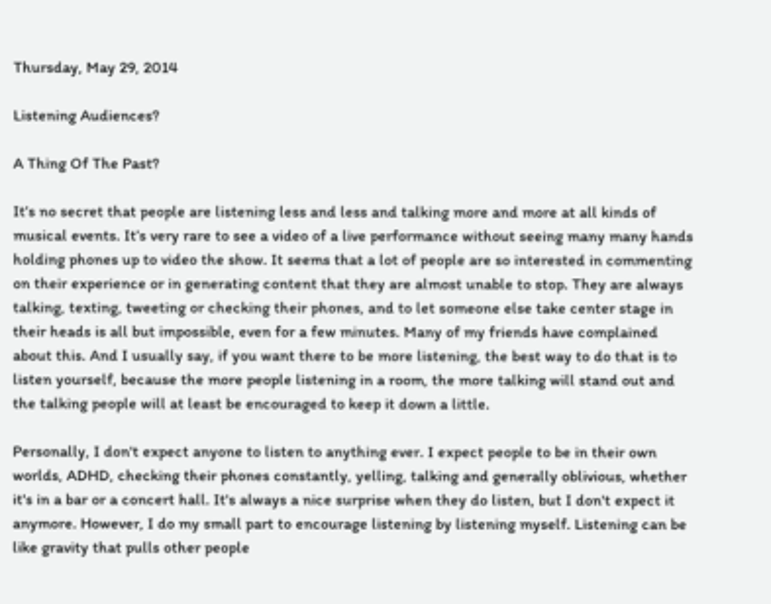Thursday, May 29, 2014

Listening Audiences?

A Thing Of The Past?

It’s no secret that people are listening less and less and talking more and more at all kinds of musical events. It’s very rare to see a video of a live performance without seeing many many hands holding phones up to video the show. It seems that a lot of people are so interested in commenting on their experience or in generating content that they are almost unable to stop. They are always talking, texting, tweeting or checking their phones, and to let someone else take center stage in their heads is all but impossible, even for a few minutes. Many of my friends have complained about this. And I usually say, if you want there to be more listening, the best way to do that is to listen yourself, because the more people listening in a room, the more talking will stand out and the talking people will at least be encouraged to keep it down a little.

Personally, I don't expect anyone to listen to anything ever. I expect people to be in their own worlds, ADHD, checking their phones constantly, yelling, talking and generally oblivious, whether it's in a bar or a concert hall. It's always a nice surprise when they do listen, but I don't expect it anymore. However, I do my small part to encourage listening by listening myself. Listening can be like gravity that pulls other people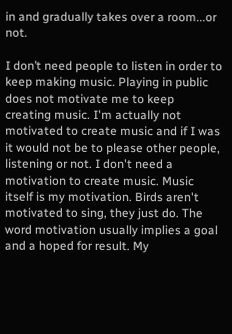in and gradually takes over a room...or not.

I don’t need people to listen in order to keep making music. Playing in public does not motivate me to keep creating music. I'm actually not motivated to create music and if I was it would not be to please other people, listening or not. I don't need a motivation to create music. Music itself is my motivation. Birds aren't motivated to sing, they just do. The word motivation usually implies a goal and a hoped for result. My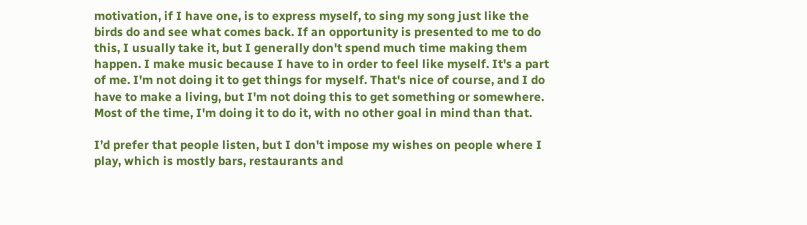motivation, if I have one, is to express myself, to sing my song just like the birds do and see what comes back. If an opportunity is presented to me to do this, I usually take it, but I generally don't spend much time making them happen. I make music because I have to in order to feel like myself. It's a part of me. I'm not doing it to get things for myself. That's nice of course, and I do have to make a living, but I'm not doing this to get something or somewhere. Most of the time, I'm doing it to do it, with no other goal in mind than that.

I’d prefer that people listen, but I don't impose my wishes on people where I play, which is mostly bars, restaurants and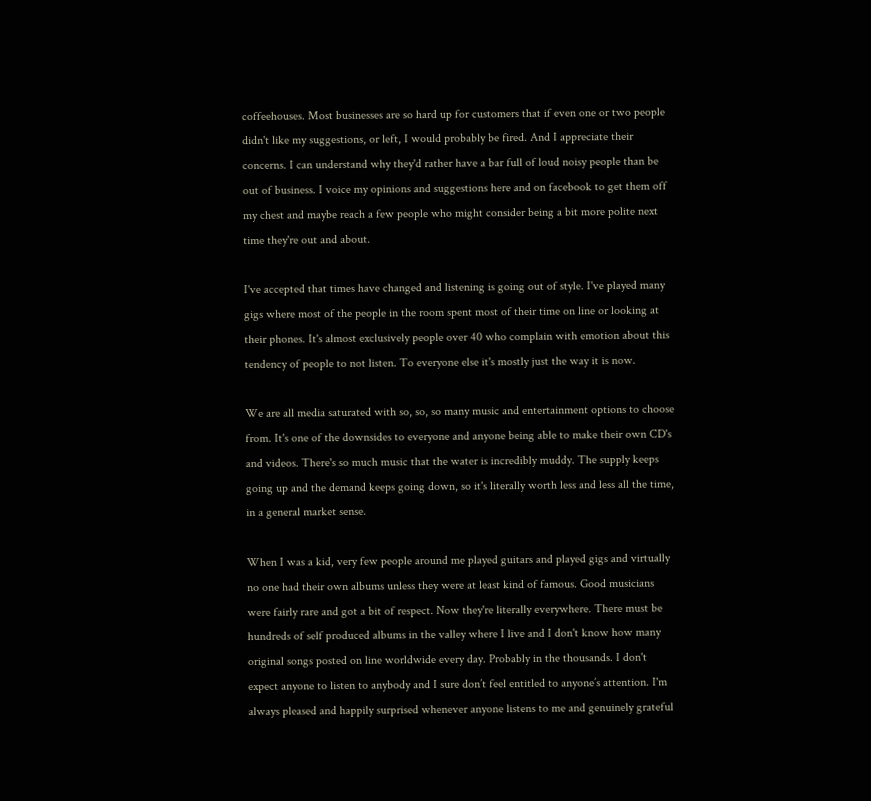coffeehouses. Most businesses are so hard up for customers that if even one or two people didn't like my suggestions, or left, I would probably be fired. And I appreciate their concerns. I can understand why they'd rather have a bar full of loud noisy people than be out of business. I voice my opinions and suggestions here and on facebook to get them off my chest and maybe reach a few people who might consider being a bit more polite next time they're out and about.

I've accepted that times have changed and listening is going out of style. I've played many gigs where most of the people in the room spent most of their time on line or looking at their phones. It's almost exclusively people over 40 who complain with emotion about this tendency of people to not listen. To everyone else it's mostly just the way it is now.

We are all media saturated with so, so, so many music and entertainment options to choose from. It's one of the downsides to everyone and anyone being able to make their own CD's and videos. There's so much music that the water is incredibly muddy. The supply keeps going up and the demand keeps going down, so it's literally worth less and less all the time, in a general market sense.

When I was a kid, very few people around me played guitars and played gigs and virtually no one had their own albums unless they were at least kind of famous. Good musicians were fairly rare and got a bit of respect. Now they're literally everywhere. There must be hundreds of self produced albums in the valley where I live and I don't know how many original songs posted on line worldwide every day. Probably in the thousands. I don't expect anyone to listen to anybody and I sure don’t feel entitled to anyone’s attention. I'm always pleased and happily surprised whenever anyone listens to me and genuinely grateful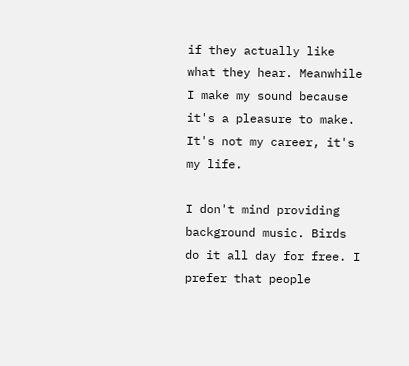if they actually like what they hear. Meanwhile I make my sound because it's a pleasure to make. It's not my career, it's my life.

I don't mind providing background music. Birds do it all day for free. I prefer that people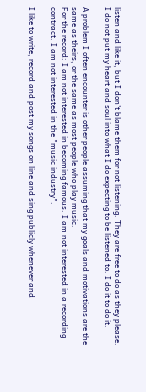listen and like it, but I don't blame them for not listening. They are free to do as they please. I do not put my heart and soul into what I do expecting to be listened to. I do it to do it.

A problem I often encounter is other people assuming that my goals and motivations are the same as theirs, or the same as most people who play music.
For the record: I am not interested in becoming famous. I am not interested in a recording contract. I am not interested in the "music industry".

I like to write, record and post my songs on line and sing publicly whenever and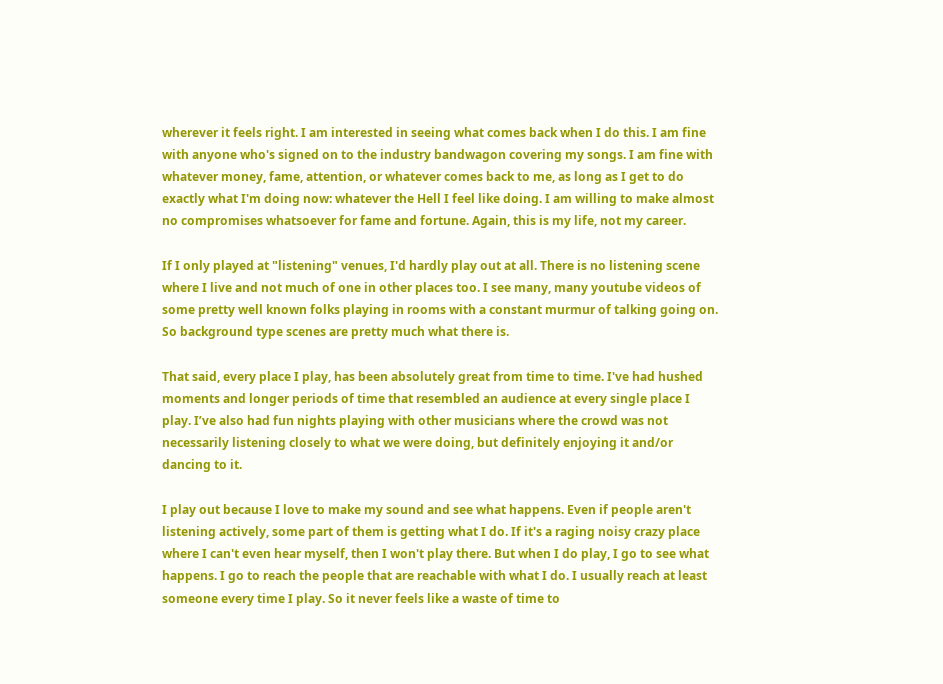wherever it feels right. I am interested in seeing what comes back when I do this. I am fine with anyone who's signed on to the industry bandwagon covering my songs. I am fine with whatever money, fame, attention, or whatever comes back to me, as long as I get to do exactly what I'm doing now: whatever the Hell I feel like doing. I am willing to make almost no compromises whatsoever for fame and fortune. Again, this is my life, not my career.

If I only played at "listening" venues, I'd hardly play out at all. There is no listening scene where I live and not much of one in other places too. I see many, many youtube videos of some pretty well known folks playing in rooms with a constant murmur of talking going on. So background type scenes are pretty much what there is.

That said, every place I play, has been absolutely great from time to time. I've had hushed moments and longer periods of time that resembled an audience at every single place I play. I’ve also had fun nights playing with other musicians where the crowd was not necessarily listening closely to what we were doing, but definitely enjoying it and/or dancing to it.

I play out because I love to make my sound and see what happens. Even if people aren't listening actively, some part of them is getting what I do. If it's a raging noisy crazy place where I can't even hear myself, then I won't play there. But when I do play, I go to see what happens. I go to reach the people that are reachable with what I do. I usually reach at least someone every time I play. So it never feels like a waste of time to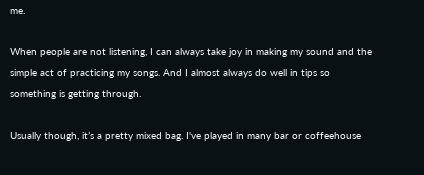me.

When people are not listening, I can always take joy in making my sound and the simple act of practicing my songs. And I almost always do well in tips so something is getting through.

Usually though, it’s a pretty mixed bag. I've played in many bar or coffeehouse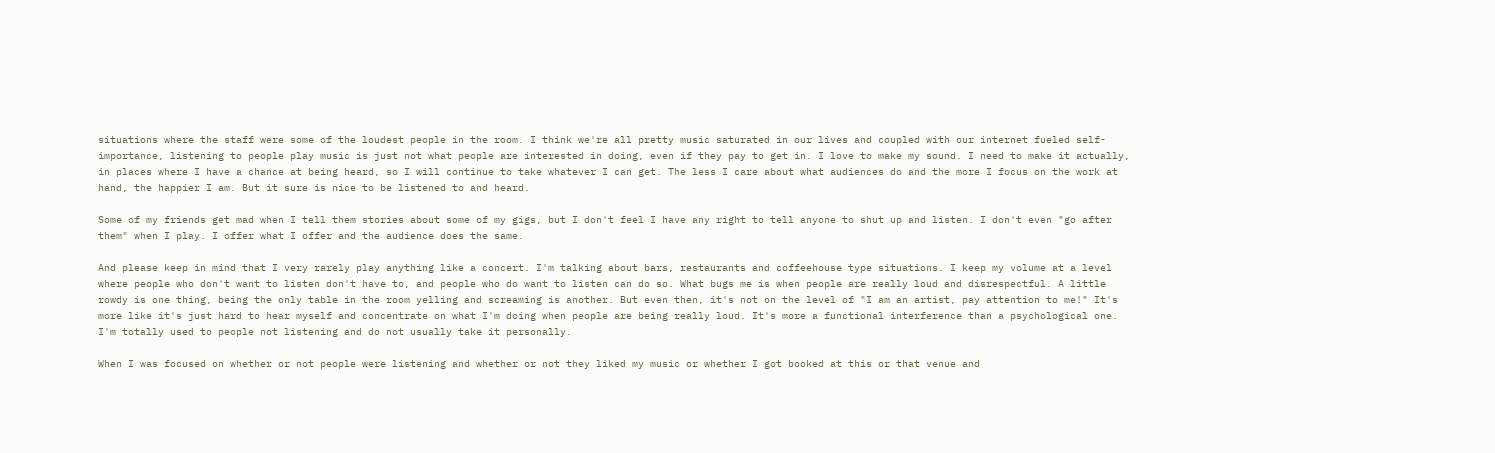situations where the staff were some of the loudest people in the room. I think we're all pretty music saturated in our lives and coupled with our internet fueled self-importance, listening to people play music is just not what people are interested in doing, even if they pay to get in. I love to make my sound. I need to make it actually, in places where I have a chance at being heard, so I will continue to take whatever I can get. The less I care about what audiences do and the more I focus on the work at hand, the happier I am. But it sure is nice to be listened to and heard.

Some of my friends get mad when I tell them stories about some of my gigs, but I don't feel I have any right to tell anyone to shut up and listen. I don't even "go after them" when I play. I offer what I offer and the audience does the same.

And please keep in mind that I very rarely play anything like a concert. I'm talking about bars, restaurants and coffeehouse type situations. I keep my volume at a level where people who don't want to listen don't have to, and people who do want to listen can do so. What bugs me is when people are really loud and disrespectful. A little rowdy is one thing, being the only table in the room yelling and screaming is another. But even then, it's not on the level of "I am an artist, pay attention to me!" It's more like it's just hard to hear myself and concentrate on what I'm doing when people are being really loud. It's more a functional interference than a psychological one. I'm totally used to people not listening and do not usually take it personally.

When I was focused on whether or not people were listening and whether or not they liked my music or whether I got booked at this or that venue and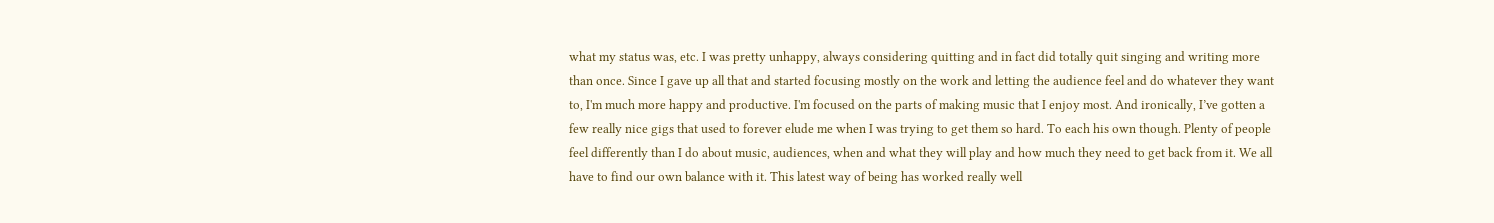what my status was, etc. I was pretty unhappy, always considering quitting and in fact did totally quit singing and writing more than once. Since I gave up all that and started focusing mostly on the work and letting the audience feel and do whatever they want to, I'm much more happy and productive. I'm focused on the parts of making music that I enjoy most. And ironically, I’ve gotten a few really nice gigs that used to forever elude me when I was trying to get them so hard. To each his own though. Plenty of people feel differently than I do about music, audiences, when and what they will play and how much they need to get back from it. We all have to find our own balance with it. This latest way of being has worked really well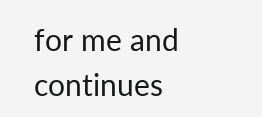for me and continues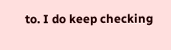to. I do keep checking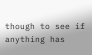though to see if anything has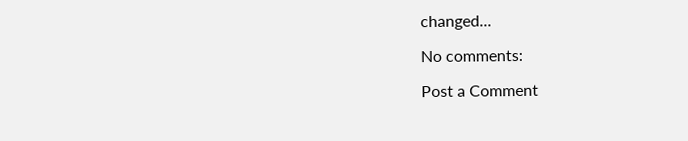changed...

No comments:

Post a Comment